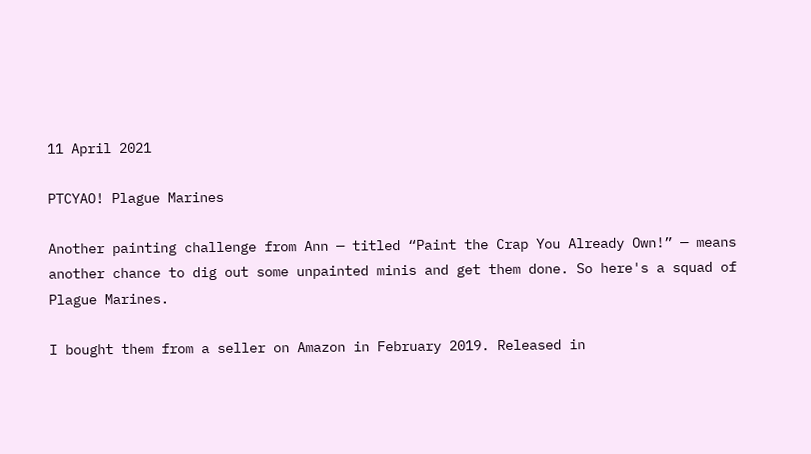11 April 2021

PTCYAO! Plague Marines

Another painting challenge from Ann — titled “Paint the Crap You Already Own!” — means another chance to dig out some unpainted minis and get them done. So here's a squad of Plague Marines.

I bought them from a seller on Amazon in February 2019. Released in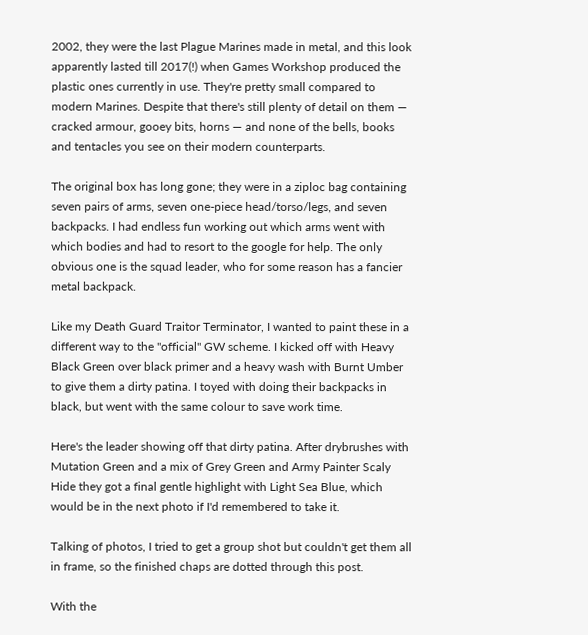2002, they were the last Plague Marines made in metal, and this look apparently lasted till 2017(!) when Games Workshop produced the plastic ones currently in use. They're pretty small compared to modern Marines. Despite that there's still plenty of detail on them — cracked armour, gooey bits, horns — and none of the bells, books and tentacles you see on their modern counterparts.

The original box has long gone; they were in a ziploc bag containing seven pairs of arms, seven one-piece head/torso/legs, and seven backpacks. I had endless fun working out which arms went with which bodies and had to resort to the google for help. The only obvious one is the squad leader, who for some reason has a fancier metal backpack.

Like my Death Guard Traitor Terminator, I wanted to paint these in a different way to the "official" GW scheme. I kicked off with Heavy Black Green over black primer and a heavy wash with Burnt Umber to give them a dirty patina. I toyed with doing their backpacks in black, but went with the same colour to save work time.

Here's the leader showing off that dirty patina. After drybrushes with Mutation Green and a mix of Grey Green and Army Painter Scaly Hide they got a final gentle highlight with Light Sea Blue, which would be in the next photo if I'd remembered to take it.

Talking of photos, I tried to get a group shot but couldn't get them all in frame, so the finished chaps are dotted through this post.

With the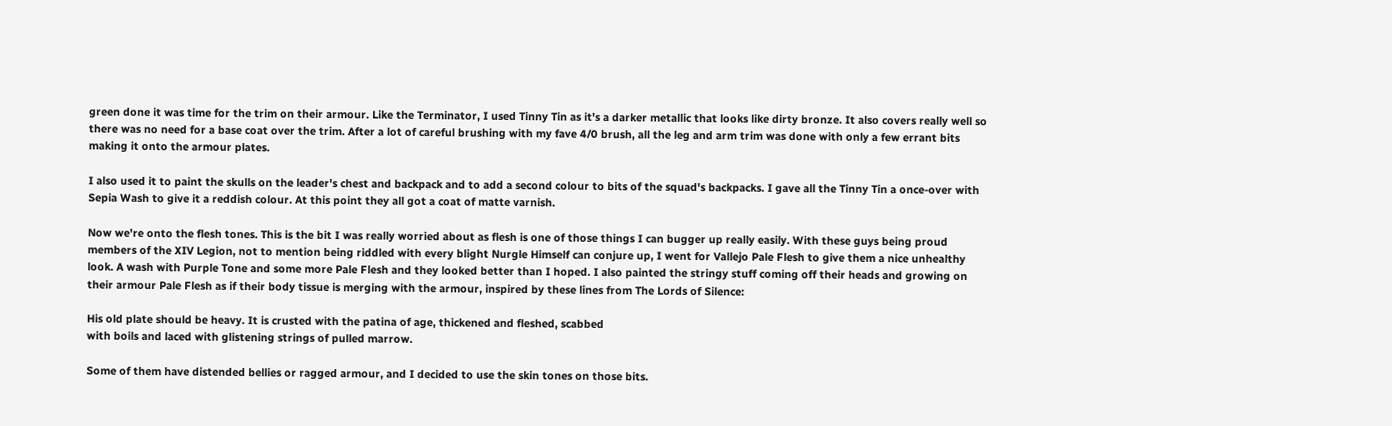green done it was time for the trim on their armour. Like the Terminator, I used Tinny Tin as it's a darker metallic that looks like dirty bronze. It also covers really well so there was no need for a base coat over the trim. After a lot of careful brushing with my fave 4/0 brush, all the leg and arm trim was done with only a few errant bits making it onto the armour plates.

I also used it to paint the skulls on the leader's chest and backpack and to add a second colour to bits of the squad's backpacks. I gave all the Tinny Tin a once-over with Sepia Wash to give it a reddish colour. At this point they all got a coat of matte varnish.

Now we're onto the flesh tones. This is the bit I was really worried about as flesh is one of those things I can bugger up really easily. With these guys being proud members of the XIV Legion, not to mention being riddled with every blight Nurgle Himself can conjure up, I went for Vallejo Pale Flesh to give them a nice unhealthy look. A wash with Purple Tone and some more Pale Flesh and they looked better than I hoped. I also painted the stringy stuff coming off their heads and growing on their armour Pale Flesh as if their body tissue is merging with the armour, inspired by these lines from The Lords of Silence:

His old plate should be heavy. It is crusted with the patina of age, thickened and fleshed, scabbed
with boils and laced with glistening strings of pulled marrow.

Some of them have distended bellies or ragged armour, and I decided to use the skin tones on those bits.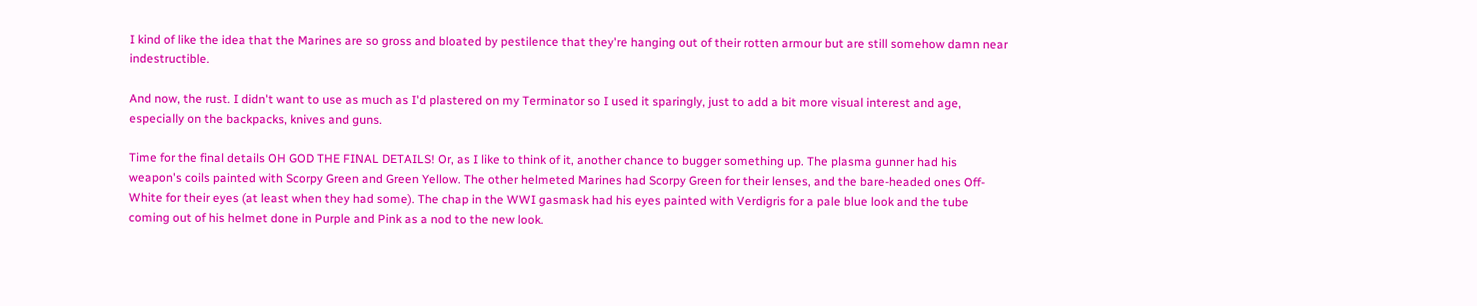I kind of like the idea that the Marines are so gross and bloated by pestilence that they're hanging out of their rotten armour but are still somehow damn near indestructible.

And now, the rust. I didn't want to use as much as I'd plastered on my Terminator so I used it sparingly, just to add a bit more visual interest and age, especially on the backpacks, knives and guns.

Time for the final details OH GOD THE FINAL DETAILS! Or, as I like to think of it, another chance to bugger something up. The plasma gunner had his weapon's coils painted with Scorpy Green and Green Yellow. The other helmeted Marines had Scorpy Green for their lenses, and the bare-headed ones Off-White for their eyes (at least when they had some). The chap in the WWI gasmask had his eyes painted with Verdigris for a pale blue look and the tube coming out of his helmet done in Purple and Pink as a nod to the new look.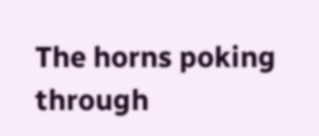The horns poking through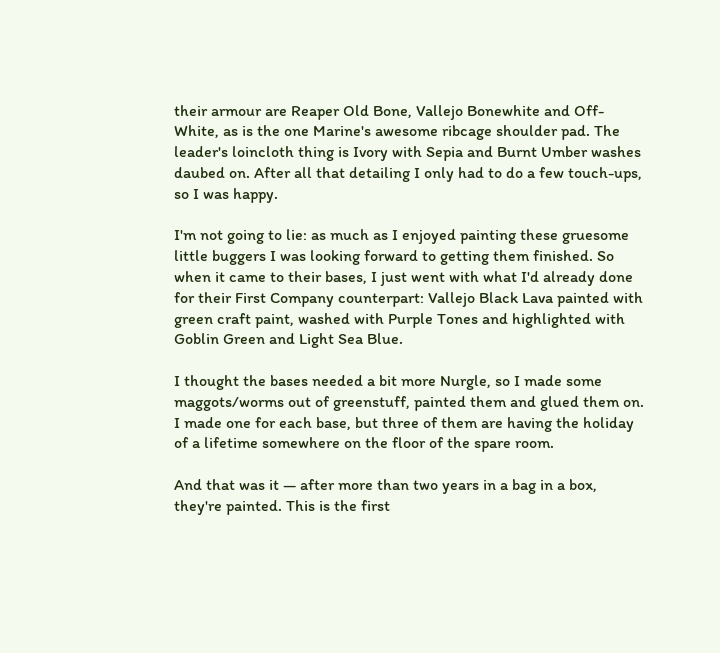their armour are Reaper Old Bone, Vallejo Bonewhite and Off-White, as is the one Marine's awesome ribcage shoulder pad. The leader's loincloth thing is Ivory with Sepia and Burnt Umber washes daubed on. After all that detailing I only had to do a few touch-ups, so I was happy.

I'm not going to lie: as much as I enjoyed painting these gruesome little buggers I was looking forward to getting them finished. So when it came to their bases, I just went with what I'd already done for their First Company counterpart: Vallejo Black Lava painted with green craft paint, washed with Purple Tones and highlighted with Goblin Green and Light Sea Blue.

I thought the bases needed a bit more Nurgle, so I made some maggots/worms out of greenstuff, painted them and glued them on. I made one for each base, but three of them are having the holiday of a lifetime somewhere on the floor of the spare room.

And that was it — after more than two years in a bag in a box, they're painted. This is the first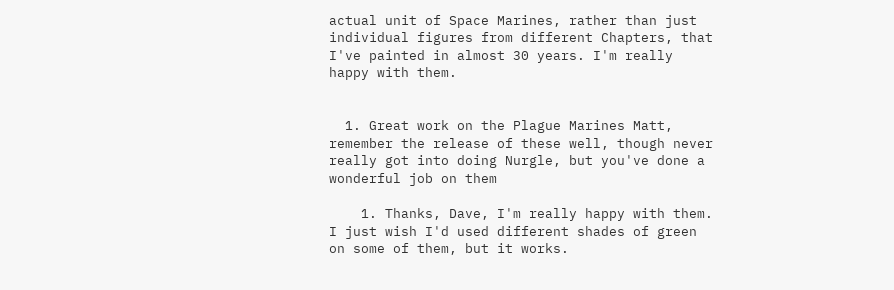actual unit of Space Marines, rather than just individual figures from different Chapters, that I've painted in almost 30 years. I'm really happy with them.


  1. Great work on the Plague Marines Matt, remember the release of these well, though never really got into doing Nurgle, but you've done a wonderful job on them

    1. Thanks, Dave, I'm really happy with them. I just wish I'd used different shades of green on some of them, but it works.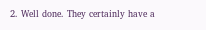2. Well done. They certainly have a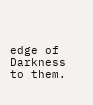edge of Darkness to them.